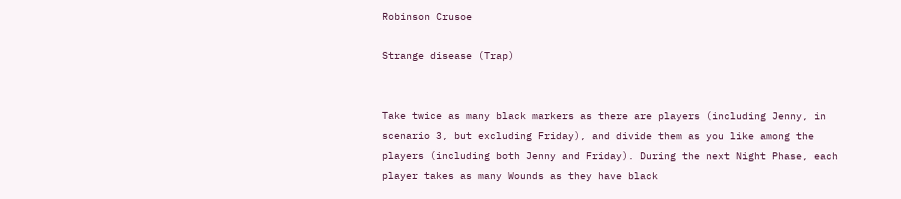Robinson Crusoe

Strange disease (Trap)


Take twice as many black markers as there are players (including Jenny, in scenario 3, but excluding Friday), and divide them as you like among the players (including both Jenny and Friday). During the next Night Phase, each player takes as many Wounds as they have black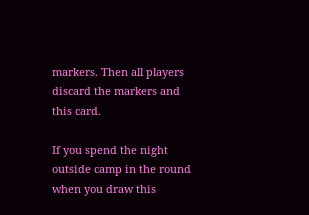markers. Then all players discard the markers and this card.

If you spend the night outside camp in the round when you draw this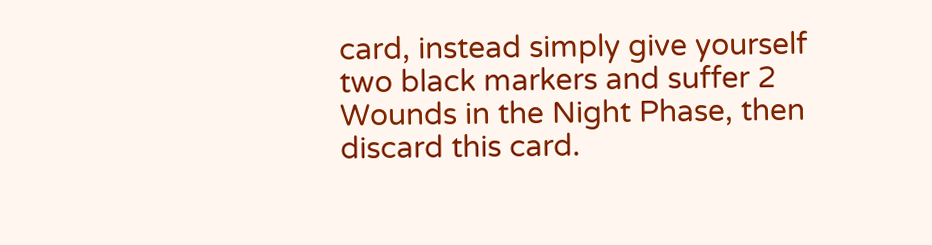card, instead simply give yourself two black markers and suffer 2 Wounds in the Night Phase, then discard this card.